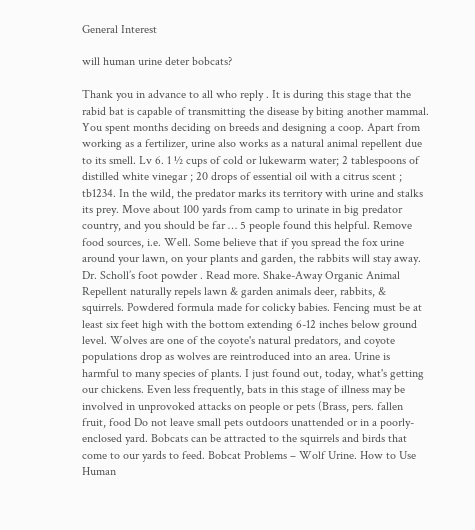General Interest

will human urine deter bobcats?

Thank you in advance to all who reply . It is during this stage that the rabid bat is capable of transmitting the disease by biting another mammal. You spent months deciding on breeds and designing a coop. Apart from working as a fertilizer, urine also works as a natural animal repellent due to its smell. Lv 6. 1 ½ cups of cold or lukewarm water; 2 tablespoons of distilled white vinegar ; 20 drops of essential oil with a citrus scent ; tb1234. In the wild, the predator marks its territory with urine and stalks its prey. Move about 100 yards from camp to urinate in big predator country, and you should be far … 5 people found this helpful. Remove food sources, i.e. Well. Some believe that if you spread the fox urine around your lawn, on your plants and garden, the rabbits will stay away. Dr. Scholl’s foot powder . Read more. Shake-Away Organic Animal Repellent naturally repels lawn & garden animals deer, rabbits, & squirrels. Powdered formula made for colicky babies. Fencing must be at least six feet high with the bottom extending 6-12 inches below ground level. Wolves are one of the coyote's natural predators, and coyote populations drop as wolves are reintroduced into an area. Urine is harmful to many species of plants. I just found out, today, what's getting our chickens. Even less frequently, bats in this stage of illness may be involved in unprovoked attacks on people or pets (Brass, pers. fallen fruit, food Do not leave small pets outdoors unattended or in a poorly-enclosed yard. Bobcats can be attracted to the squirrels and birds that come to our yards to feed. Bobcat Problems – Wolf Urine. How to Use Human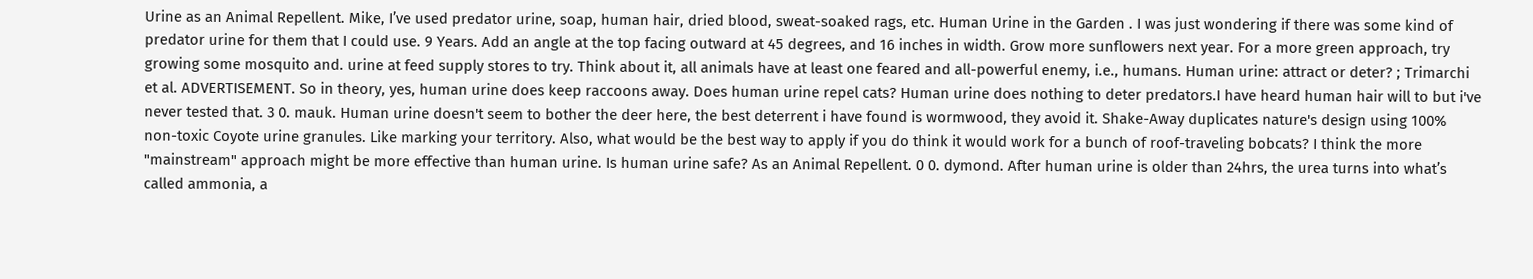Urine as an Animal Repellent. Mike, I’ve used predator urine, soap, human hair, dried blood, sweat-soaked rags, etc. Human Urine in the Garden . I was just wondering if there was some kind of predator urine for them that I could use. 9 Years. Add an angle at the top facing outward at 45 degrees, and 16 inches in width. Grow more sunflowers next year. For a more green approach, try growing some mosquito and. urine at feed supply stores to try. Think about it, all animals have at least one feared and all-powerful enemy, i.e., humans. Human urine: attract or deter? ; Trimarchi et al. ADVERTISEMENT. So in theory, yes, human urine does keep raccoons away. Does human urine repel cats? Human urine does nothing to deter predators.I have heard human hair will to but i've never tested that. 3 0. mauk. Human urine doesn't seem to bother the deer here, the best deterrent i have found is wormwood, they avoid it. Shake-Away duplicates nature's design using 100% non-toxic Coyote urine granules. Like marking your territory. Also, what would be the best way to apply if you do think it would work for a bunch of roof-traveling bobcats? I think the more "mainstream" approach might be more effective than human urine. Is human urine safe? As an Animal Repellent. 0 0. dymond. After human urine is older than 24hrs, the urea turns into what’s called ammonia, a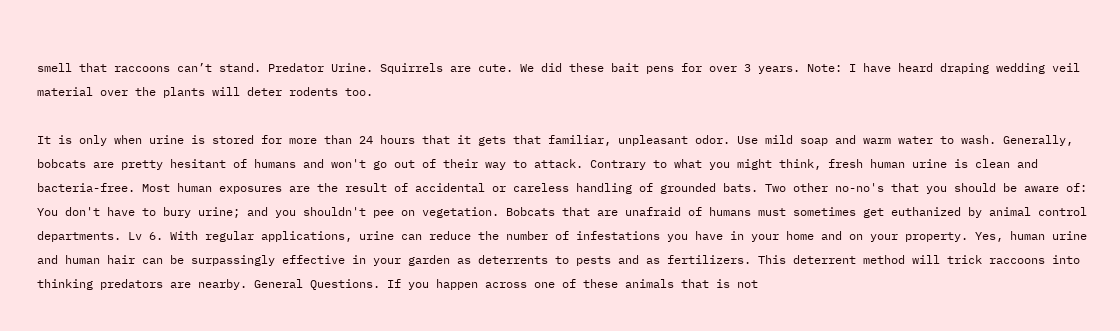smell that raccoons can’t stand. Predator Urine. Squirrels are cute. We did these bait pens for over 3 years. Note: I have heard draping wedding veil material over the plants will deter rodents too.

It is only when urine is stored for more than 24 hours that it gets that familiar, unpleasant odor. Use mild soap and warm water to wash. Generally, bobcats are pretty hesitant of humans and won't go out of their way to attack. Contrary to what you might think, fresh human urine is clean and bacteria-free. Most human exposures are the result of accidental or careless handling of grounded bats. Two other no-no's that you should be aware of: You don't have to bury urine; and you shouldn't pee on vegetation. Bobcats that are unafraid of humans must sometimes get euthanized by animal control departments. Lv 6. With regular applications, urine can reduce the number of infestations you have in your home and on your property. Yes, human urine and human hair can be surpassingly effective in your garden as deterrents to pests and as fertilizers. This deterrent method will trick raccoons into thinking predators are nearby. General Questions. If you happen across one of these animals that is not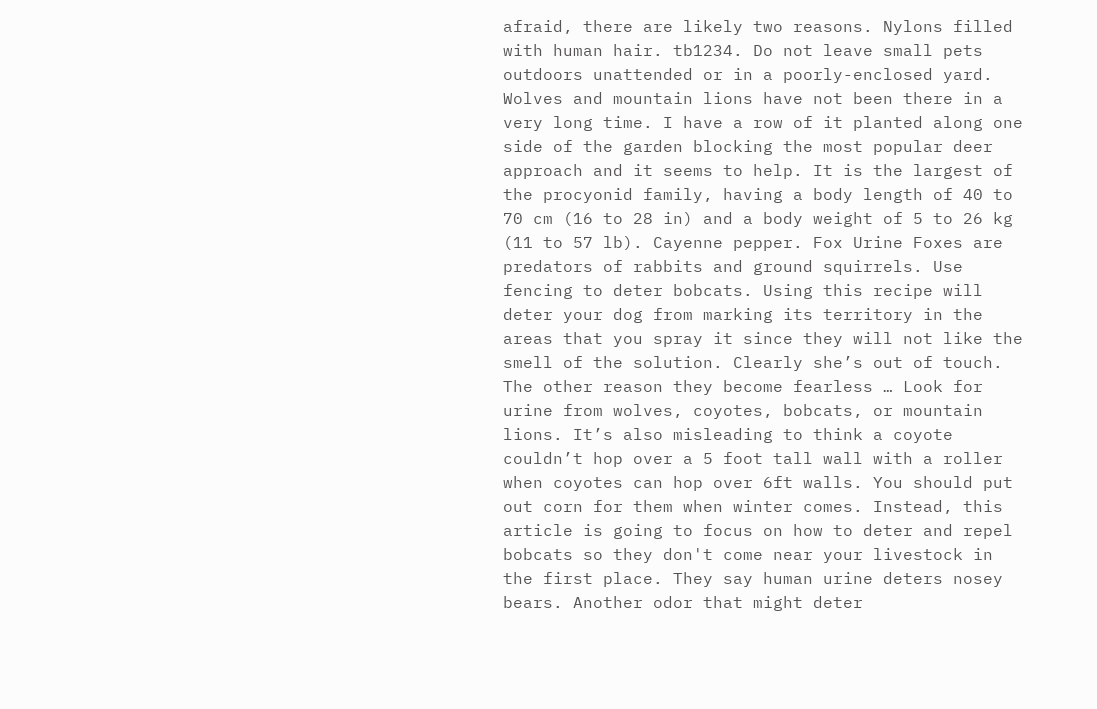afraid, there are likely two reasons. Nylons filled with human hair. tb1234. Do not leave small pets outdoors unattended or in a poorly-enclosed yard. Wolves and mountain lions have not been there in a very long time. I have a row of it planted along one side of the garden blocking the most popular deer approach and it seems to help. It is the largest of the procyonid family, having a body length of 40 to 70 cm (16 to 28 in) and a body weight of 5 to 26 kg (11 to 57 lb). Cayenne pepper. Fox Urine Foxes are predators of rabbits and ground squirrels. Use fencing to deter bobcats. Using this recipe will deter your dog from marking its territory in the areas that you spray it since they will not like the smell of the solution. Clearly she’s out of touch. The other reason they become fearless … Look for urine from wolves, coyotes, bobcats, or mountain lions. It’s also misleading to think a coyote couldn’t hop over a 5 foot tall wall with a roller when coyotes can hop over 6ft walls. You should put out corn for them when winter comes. Instead, this article is going to focus on how to deter and repel bobcats so they don't come near your livestock in the first place. They say human urine deters nosey bears. Another odor that might deter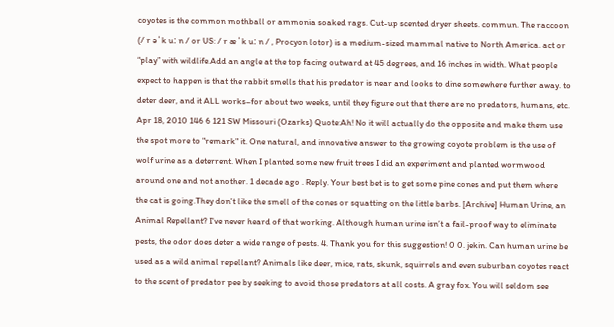coyotes is the common mothball or ammonia soaked rags. Cut-up scented dryer sheets. commun. The raccoon (/ r ə ˈ k uː n / or US: / r æ ˈ k uː n / , Procyon lotor) is a medium-sized mammal native to North America. act or “play” with wildlife.Add an angle at the top facing outward at 45 degrees, and 16 inches in width. What people expect to happen is that the rabbit smells that his predator is near and looks to dine somewhere further away. to deter deer, and it ALL works–for about two weeks, until they figure out that there are no predators, humans, etc. Apr 18, 2010 146 6 121 SW Missouri (Ozarks) Quote:Ah! No it will actually do the opposite and make them use the spot more to "remark" it. One natural, and innovative answer to the growing coyote problem is the use of wolf urine as a deterrent. When I planted some new fruit trees I did an experiment and planted wormwood around one and not another. 1 decade ago . Reply. Your best bet is to get some pine cones and put them where the cat is going.They don't like the smell of the cones or squatting on the little barbs. [Archive] Human Urine, an Animal Repellant? I've never heard of that working. Although human urine isn’t a fail-proof way to eliminate pests, the odor does deter a wide range of pests. 4. Thank you for this suggestion! 0 0. jekin. Can human urine be used as a wild animal repellant? Animals like deer, mice, rats, skunk, squirrels and even suburban coyotes react to the scent of predator pee by seeking to avoid those predators at all costs. A gray fox. You will seldom see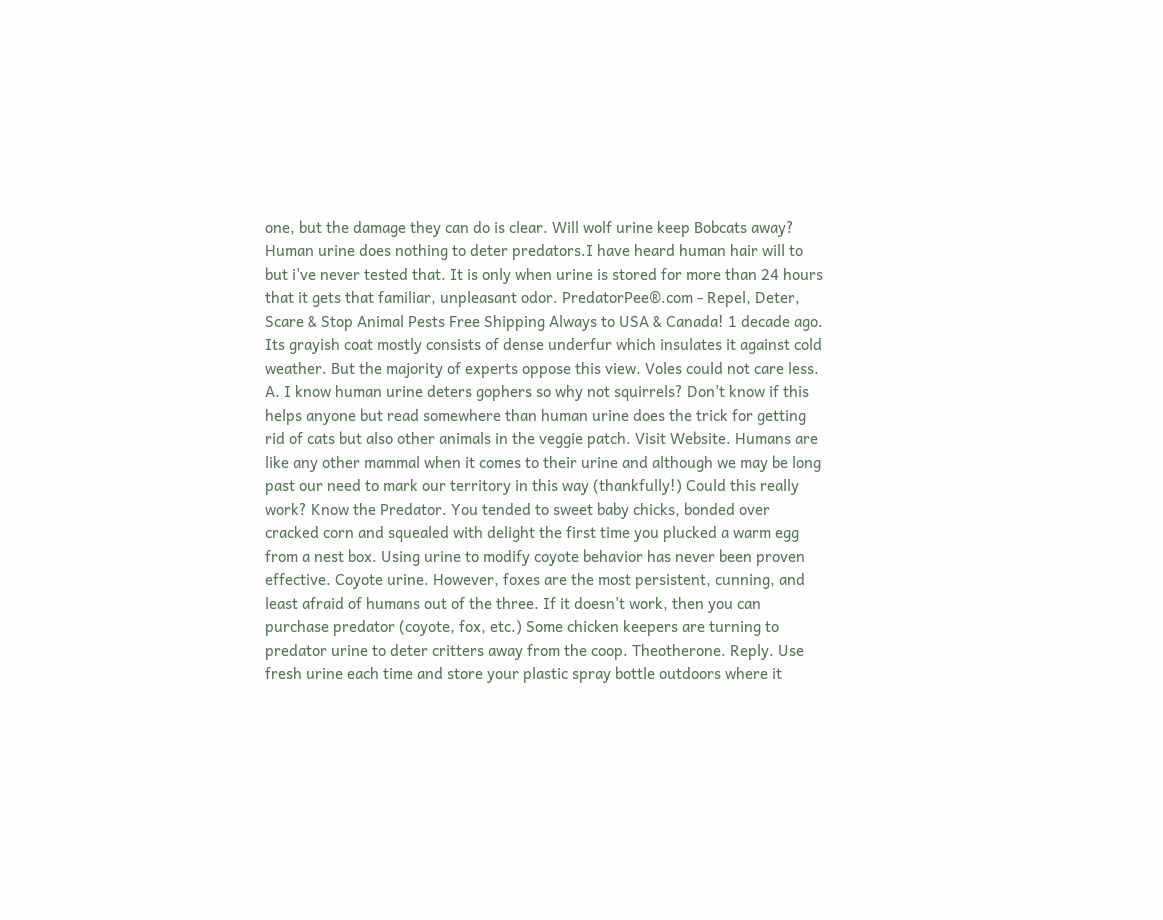one, but the damage they can do is clear. Will wolf urine keep Bobcats away? Human urine does nothing to deter predators.I have heard human hair will to but i've never tested that. It is only when urine is stored for more than 24 hours that it gets that familiar, unpleasant odor. PredatorPee®.com - Repel, Deter, Scare & Stop Animal Pests Free Shipping Always to USA & Canada! 1 decade ago. Its grayish coat mostly consists of dense underfur which insulates it against cold weather. But the majority of experts oppose this view. Voles could not care less. A. I know human urine deters gophers so why not squirrels? Don't know if this helps anyone but read somewhere than human urine does the trick for getting rid of cats but also other animals in the veggie patch. Visit Website. Humans are like any other mammal when it comes to their urine and although we may be long past our need to mark our territory in this way (thankfully!) Could this really work? Know the Predator. You tended to sweet baby chicks, bonded over cracked corn and squealed with delight the first time you plucked a warm egg from a nest box. Using urine to modify coyote behavior has never been proven effective. Coyote urine. However, foxes are the most persistent, cunning, and least afraid of humans out of the three. If it doesn't work, then you can purchase predator (coyote, fox, etc.) Some chicken keepers are turning to predator urine to deter critters away from the coop. Theotherone. Reply. Use fresh urine each time and store your plastic spray bottle outdoors where it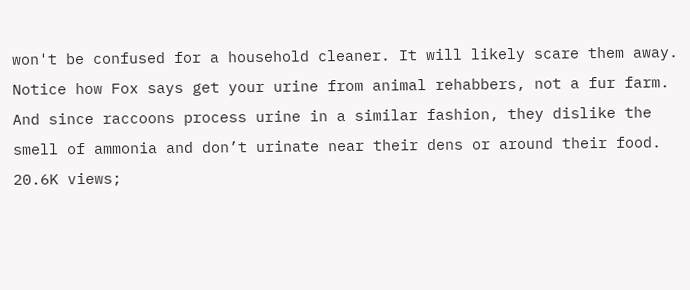won't be confused for a household cleaner. It will likely scare them away. Notice how Fox says get your urine from animal rehabbers, not a fur farm. And since raccoons process urine in a similar fashion, they dislike the smell of ammonia and don’t urinate near their dens or around their food. 20.6K views;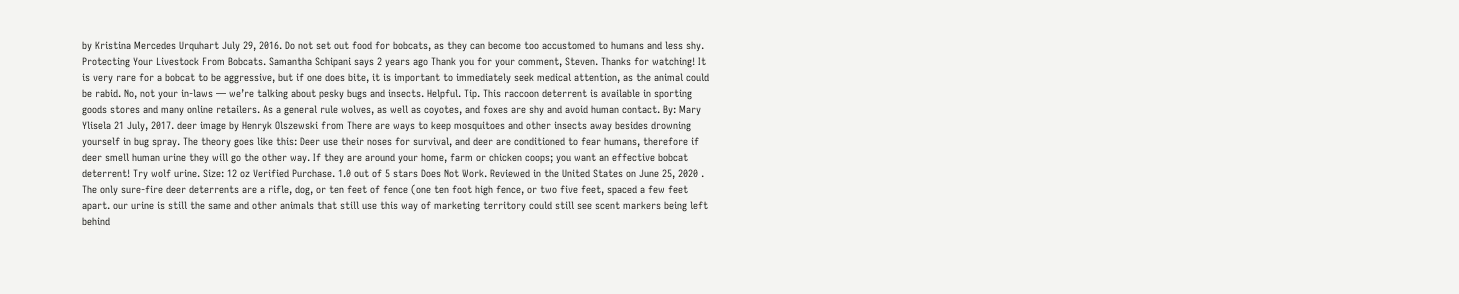by Kristina Mercedes Urquhart July 29, 2016. Do not set out food for bobcats, as they can become too accustomed to humans and less shy. Protecting Your Livestock From Bobcats. Samantha Schipani says 2 years ago Thank you for your comment, Steven. Thanks for watching! It is very rare for a bobcat to be aggressive, but if one does bite, it is important to immediately seek medical attention, as the animal could be rabid. No, not your in-laws — we’re talking about pesky bugs and insects. Helpful. Tip. This raccoon deterrent is available in sporting goods stores and many online retailers. As a general rule wolves, as well as coyotes, and foxes are shy and avoid human contact. By: Mary Ylisela 21 July, 2017. deer image by Henryk Olszewski from There are ways to keep mosquitoes and other insects away besides drowning yourself in bug spray. The theory goes like this: Deer use their noses for survival, and deer are conditioned to fear humans, therefore if deer smell human urine they will go the other way. If they are around your home, farm or chicken coops; you want an effective bobcat deterrent! Try wolf urine. Size: 12 oz Verified Purchase. 1.0 out of 5 stars Does Not Work. Reviewed in the United States on June 25, 2020 . The only sure-fire deer deterrents are a rifle, dog, or ten feet of fence (one ten foot high fence, or two five feet, spaced a few feet apart. our urine is still the same and other animals that still use this way of marketing territory could still see scent markers being left behind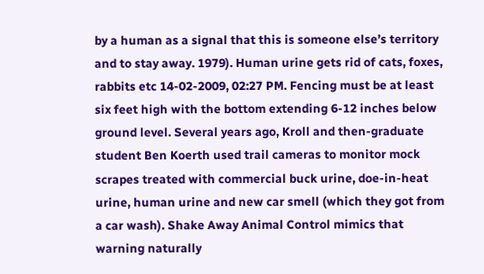by a human as a signal that this is someone else’s territory and to stay away. 1979). Human urine gets rid of cats, foxes, rabbits etc 14-02-2009, 02:27 PM. Fencing must be at least six feet high with the bottom extending 6-12 inches below ground level. Several years ago, Kroll and then-graduate student Ben Koerth used trail cameras to monitor mock scrapes treated with commercial buck urine, doe-in-heat urine, human urine and new car smell (which they got from a car wash). Shake Away Animal Control mimics that warning naturally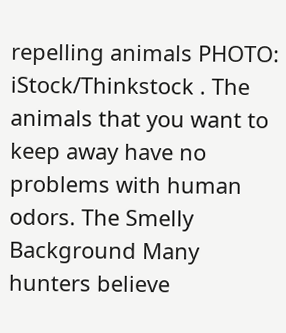repelling animals PHOTO: iStock/Thinkstock . The animals that you want to keep away have no problems with human odors. The Smelly Background Many hunters believe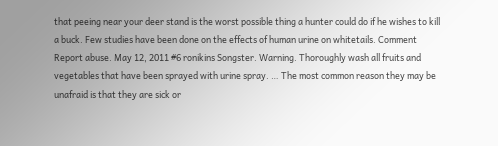that peeing near your deer stand is the worst possible thing a hunter could do if he wishes to kill a buck. Few studies have been done on the effects of human urine on whitetails. Comment Report abuse. May 12, 2011 #6 ronikins Songster. Warning. Thoroughly wash all fruits and vegetables that have been sprayed with urine spray. … The most common reason they may be unafraid is that they are sick or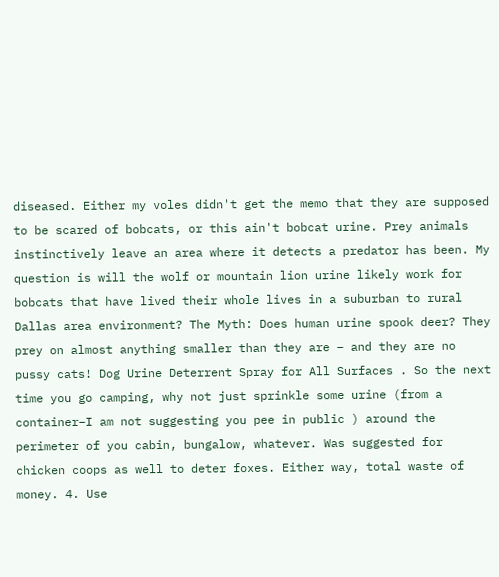diseased. Either my voles didn't get the memo that they are supposed to be scared of bobcats, or this ain't bobcat urine. Prey animals instinctively leave an area where it detects a predator has been. My question is will the wolf or mountain lion urine likely work for bobcats that have lived their whole lives in a suburban to rural Dallas area environment? The Myth: Does human urine spook deer? They prey on almost anything smaller than they are – and they are no pussy cats! Dog Urine Deterrent Spray for All Surfaces . So the next time you go camping, why not just sprinkle some urine (from a container–I am not suggesting you pee in public ) around the perimeter of you cabin, bungalow, whatever. Was suggested for chicken coops as well to deter foxes. Either way, total waste of money. 4. Use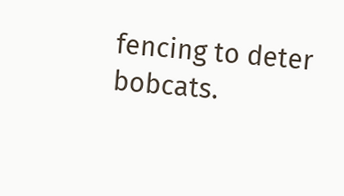fencing to deter bobcats.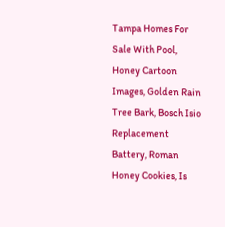Tampa Homes For Sale With Pool, Honey Cartoon Images, Golden Rain Tree Bark, Bosch Isio Replacement Battery, Roman Honey Cookies, Is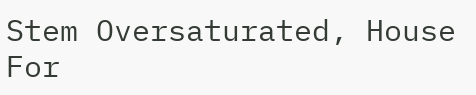Stem Oversaturated, House For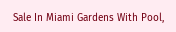Sale In Miami Gardens With Pool,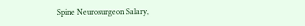Spine Neurosurgeon Salary,